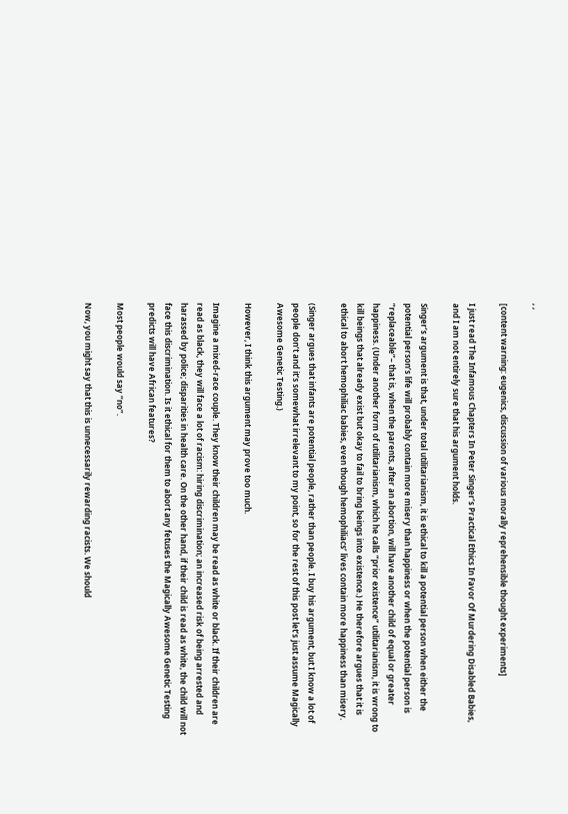, ,

[content warning: eugenics, discussion of various morally reprehensible thought experiments]

I just read The Infamous Chapters In Peter Singer’s Practical Ethics In Favor Of Murdering Disabled Babies, and I am not entirely sure that his argument holds.

Singer’s argument is that, under total utilitarianism, it is ethical to kill a potential person when either the potential person’s life will probably contain more misery than happiness or when the potential person is “replaceable”– that is, when the parents, after an abortion, will have another child of equal or greater happiness. (Under another form of utilitarianism, which he calls “prior existence” utilitarianism, it is wrong to kill beings that already exist but okay to fail to bring beings into existence.) He therefore argues that it is ethical to abort hemophiliac babies, even though hemophiliacs’ lives contain more happiness than misery.

(Singer argues that infants are potential people, rather than people. I buy his argument, but I know a lot of people don’t and it’s somewhat irrelevant to my point, so for the rest of this post let’s just assume Magically Awesome Genetic Testing.)

However, I think this argument may prove too much.

Imagine a mixed-race couple. They know their children may be read as white or black. If their children are read as black, they will face a lot of racism: hiring discrimination; an increased risk of being arrested and harassed by police; disparities in health care. On the other hand, if their child is read as white, the child will not face this discrimination. Is it ethical for them to abort any fetuses the Magically Awesome Genetic Testing predicts will have African features?

Most people would say “no”.

Now, you might say that this is unnecessarily rewarding racists. We should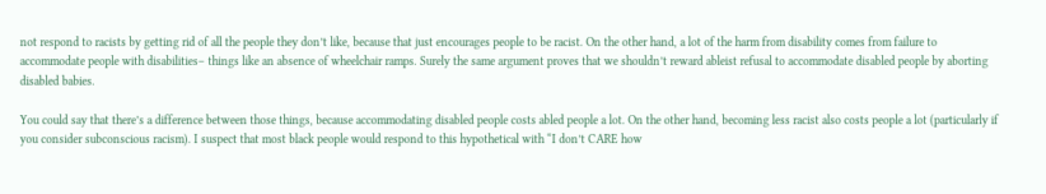not respond to racists by getting rid of all the people they don’t like, because that just encourages people to be racist. On the other hand, a lot of the harm from disability comes from failure to accommodate people with disabilities– things like an absence of wheelchair ramps. Surely the same argument proves that we shouldn’t reward ableist refusal to accommodate disabled people by aborting disabled babies.

You could say that there’s a difference between those things, because accommodating disabled people costs abled people a lot. On the other hand, becoming less racist also costs people a lot (particularly if you consider subconscious racism). I suspect that most black people would respond to this hypothetical with “I don’t CARE how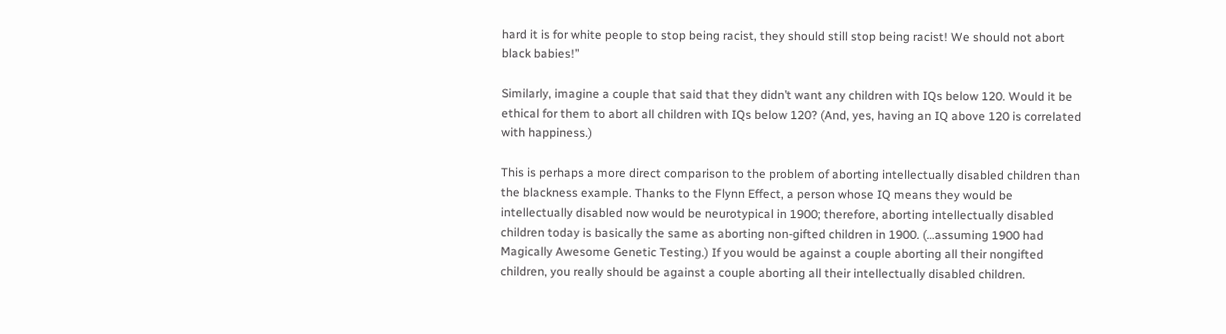hard it is for white people to stop being racist, they should still stop being racist! We should not abort black babies!”

Similarly, imagine a couple that said that they didn’t want any children with IQs below 120. Would it be ethical for them to abort all children with IQs below 120? (And, yes, having an IQ above 120 is correlated with happiness.)

This is perhaps a more direct comparison to the problem of aborting intellectually disabled children than the blackness example. Thanks to the Flynn Effect, a person whose IQ means they would be intellectually disabled now would be neurotypical in 1900; therefore, aborting intellectually disabled children today is basically the same as aborting non-gifted children in 1900. (…assuming 1900 had Magically Awesome Genetic Testing.) If you would be against a couple aborting all their nongifted children, you really should be against a couple aborting all their intellectually disabled children.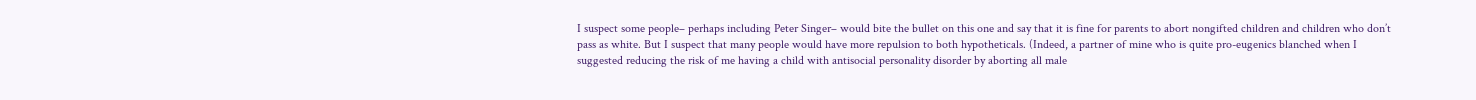I suspect some people– perhaps including Peter Singer– would bite the bullet on this one and say that it is fine for parents to abort nongifted children and children who don’t pass as white. But I suspect that many people would have more repulsion to both hypotheticals. (Indeed, a partner of mine who is quite pro-eugenics blanched when I suggested reducing the risk of me having a child with antisocial personality disorder by aborting all male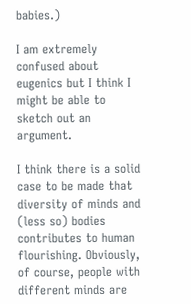babies.)

I am extremely confused about eugenics but I think I might be able to sketch out an argument.

I think there is a solid case to be made that diversity of minds and (less so) bodies contributes to human flourishing. Obviously, of course, people with different minds are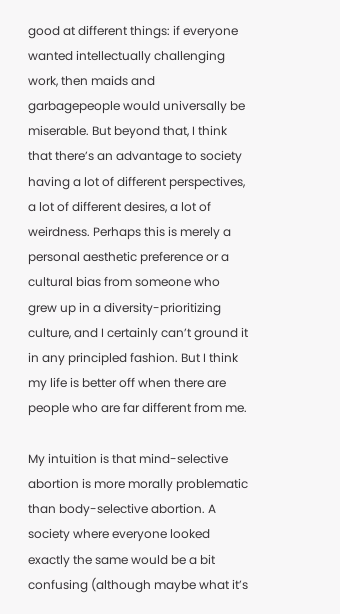good at different things: if everyone wanted intellectually challenging work, then maids and garbagepeople would universally be miserable. But beyond that, I think that there’s an advantage to society having a lot of different perspectives, a lot of different desires, a lot of weirdness. Perhaps this is merely a personal aesthetic preference or a cultural bias from someone who grew up in a diversity-prioritizing culture, and I certainly can’t ground it in any principled fashion. But I think my life is better off when there are people who are far different from me.

My intuition is that mind-selective abortion is more morally problematic than body-selective abortion. A society where everyone looked exactly the same would be a bit confusing (although maybe what it’s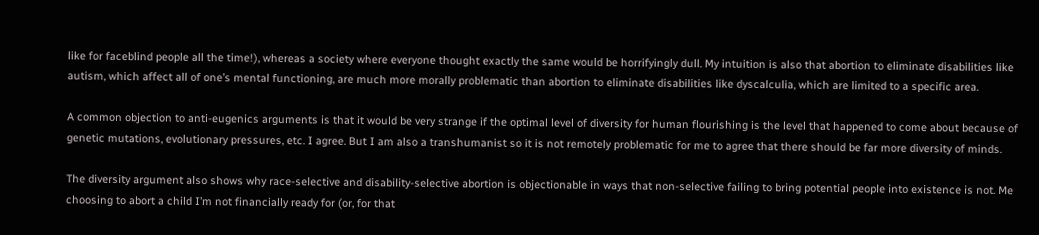like for faceblind people all the time!), whereas a society where everyone thought exactly the same would be horrifyingly dull. My intuition is also that abortion to eliminate disabilities like autism, which affect all of one’s mental functioning, are much more morally problematic than abortion to eliminate disabilities like dyscalculia, which are limited to a specific area.

A common objection to anti-eugenics arguments is that it would be very strange if the optimal level of diversity for human flourishing is the level that happened to come about because of genetic mutations, evolutionary pressures, etc. I agree. But I am also a transhumanist so it is not remotely problematic for me to agree that there should be far more diversity of minds.

The diversity argument also shows why race-selective and disability-selective abortion is objectionable in ways that non-selective failing to bring potential people into existence is not. Me choosing to abort a child I’m not financially ready for (or, for that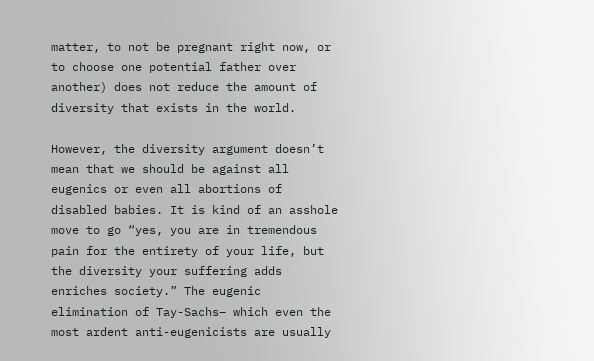matter, to not be pregnant right now, or to choose one potential father over another) does not reduce the amount of diversity that exists in the world.

However, the diversity argument doesn’t mean that we should be against all eugenics or even all abortions of disabled babies. It is kind of an asshole move to go “yes, you are in tremendous pain for the entirety of your life, but the diversity your suffering adds enriches society.” The eugenic elimination of Tay-Sachs– which even the most ardent anti-eugenicists are usually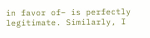in favor of– is perfectly legitimate. Similarly, I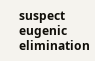suspect eugenic elimination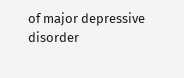of major depressive disorder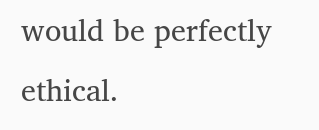would be perfectly ethical.